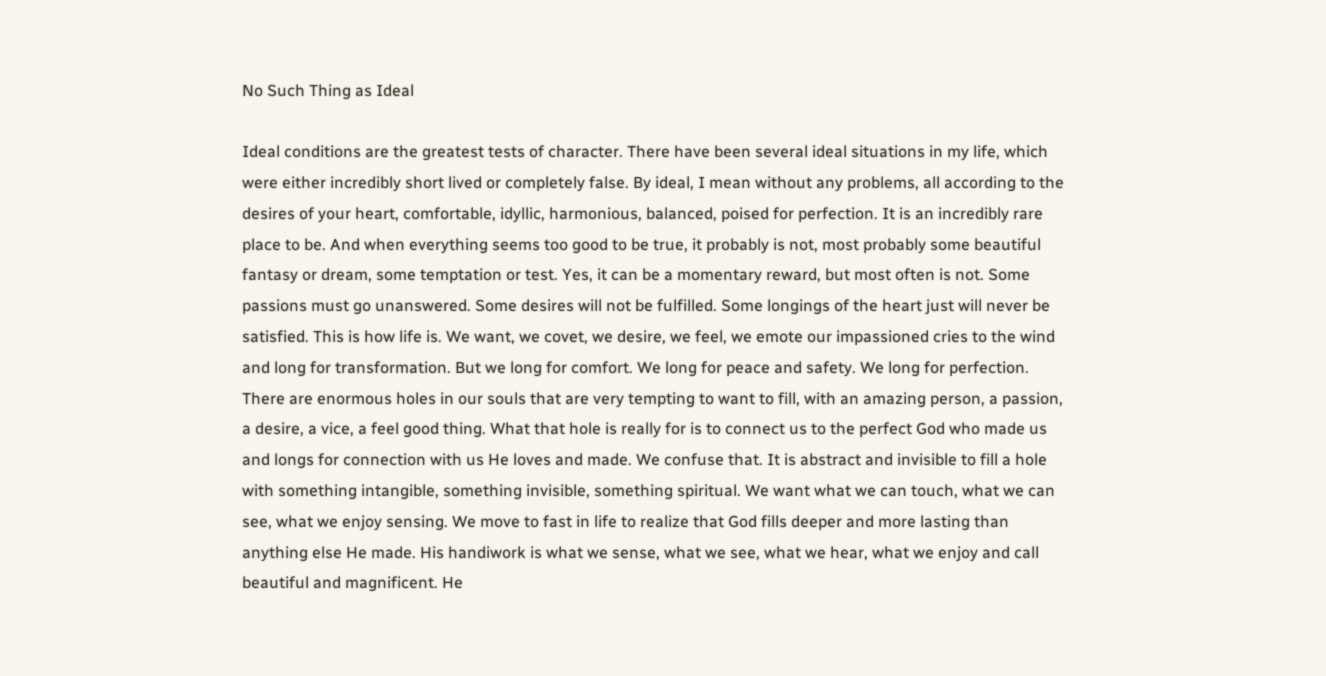No Such Thing as Ideal

Ideal conditions are the greatest tests of character. There have been several ideal situations in my life, which were either incredibly short lived or completely false. By ideal, I mean without any problems, all according to the desires of your heart, comfortable, idyllic, harmonious, balanced, poised for perfection. It is an incredibly rare place to be. And when everything seems too good to be true, it probably is not, most probably some beautiful fantasy or dream, some temptation or test. Yes, it can be a momentary reward, but most often is not. Some passions must go unanswered. Some desires will not be fulfilled. Some longings of the heart just will never be satisfied. This is how life is. We want, we covet, we desire, we feel, we emote our impassioned cries to the wind and long for transformation. But we long for comfort. We long for peace and safety. We long for perfection. There are enormous holes in our souls that are very tempting to want to fill, with an amazing person, a passion, a desire, a vice, a feel good thing. What that hole is really for is to connect us to the perfect God who made us and longs for connection with us He loves and made. We confuse that. It is abstract and invisible to fill a hole with something intangible, something invisible, something spiritual. We want what we can touch, what we can see, what we enjoy sensing. We move to fast in life to realize that God fills deeper and more lasting than anything else He made. His handiwork is what we sense, what we see, what we hear, what we enjoy and call beautiful and magnificent. He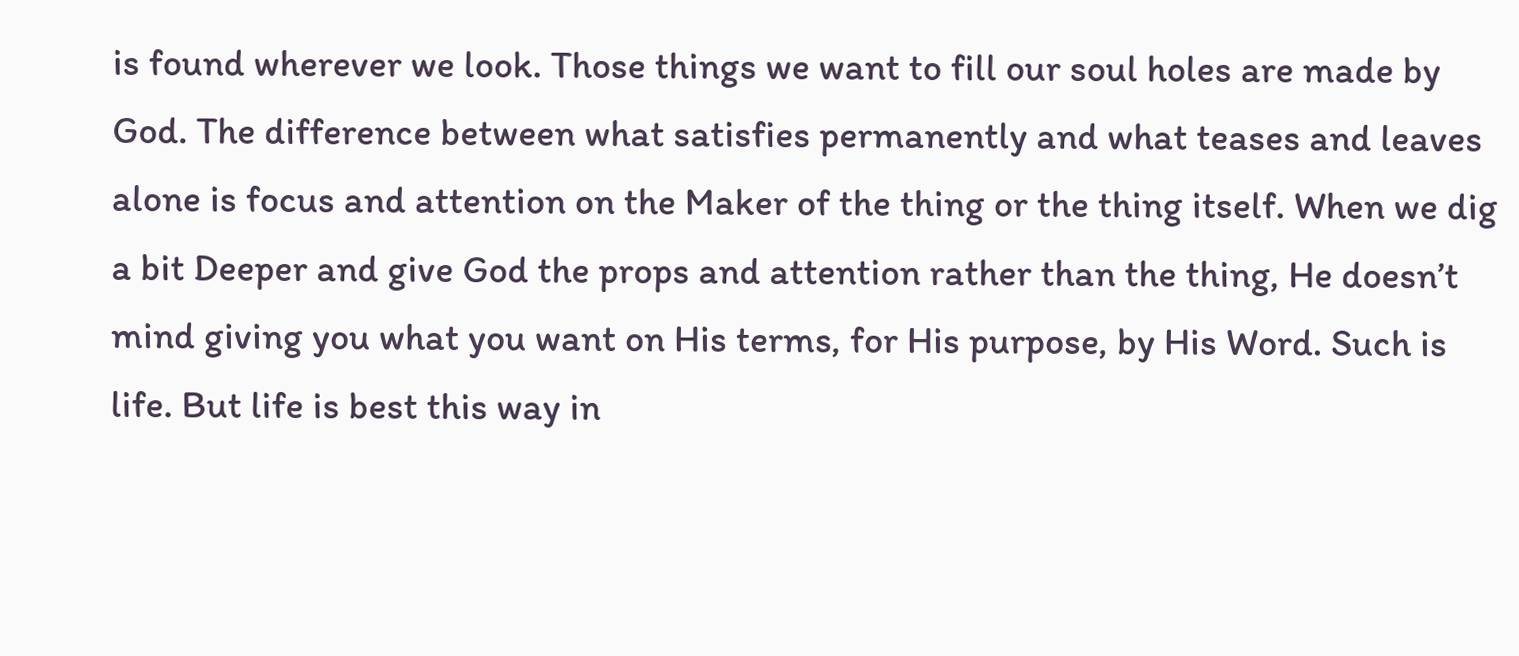is found wherever we look. Those things we want to fill our soul holes are made by God. The difference between what satisfies permanently and what teases and leaves alone is focus and attention on the Maker of the thing or the thing itself. When we dig a bit Deeper and give God the props and attention rather than the thing, He doesn’t mind giving you what you want on His terms, for His purpose, by His Word. Such is life. But life is best this way in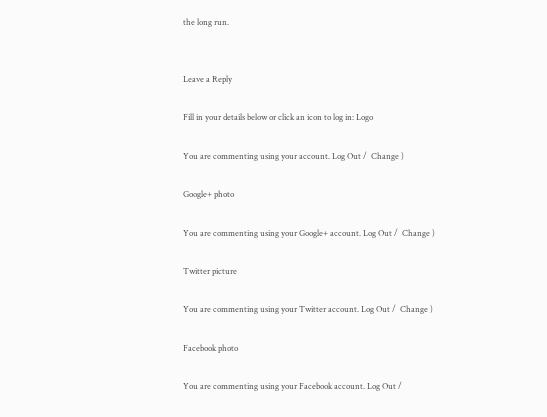the long run.


Leave a Reply

Fill in your details below or click an icon to log in: Logo

You are commenting using your account. Log Out /  Change )

Google+ photo

You are commenting using your Google+ account. Log Out /  Change )

Twitter picture

You are commenting using your Twitter account. Log Out /  Change )

Facebook photo

You are commenting using your Facebook account. Log Out /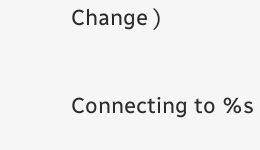Change )


Connecting to %s